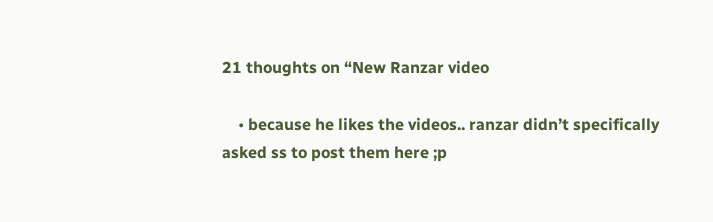21 thoughts on “New Ranzar video

    • because he likes the videos.. ranzar didn’t specifically asked ss to post them here ;p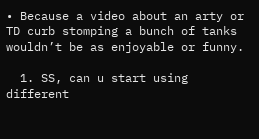• Because a video about an arty or TD curb stomping a bunch of tanks wouldn’t be as enjoyable or funny.

  1. SS, can u start using different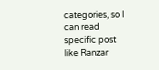categories, so I can read specific post like Ranzar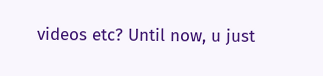videos etc? Until now, u just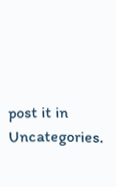post it in Uncategories.